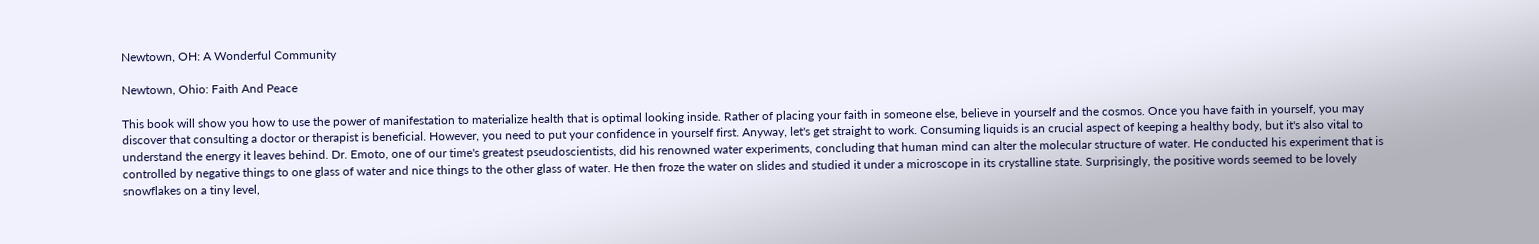Newtown, OH: A Wonderful Community

Newtown, Ohio: Faith And Peace

This book will show you how to use the power of manifestation to materialize health that is optimal looking inside. Rather of placing your faith in someone else, believe in yourself and the cosmos. Once you have faith in yourself, you may discover that consulting a doctor or therapist is beneficial. However, you need to put your confidence in yourself first. Anyway, let's get straight to work. Consuming liquids is an crucial aspect of keeping a healthy body, but it's also vital to understand the energy it leaves behind. Dr. Emoto, one of our time's greatest pseudoscientists, did his renowned water experiments, concluding that human mind can alter the molecular structure of water. He conducted his experiment that is controlled by negative things to one glass of water and nice things to the other glass of water. He then froze the water on slides and studied it under a microscope in its crystalline state. Surprisingly, the positive words seemed to be lovely snowflakes on a tiny level,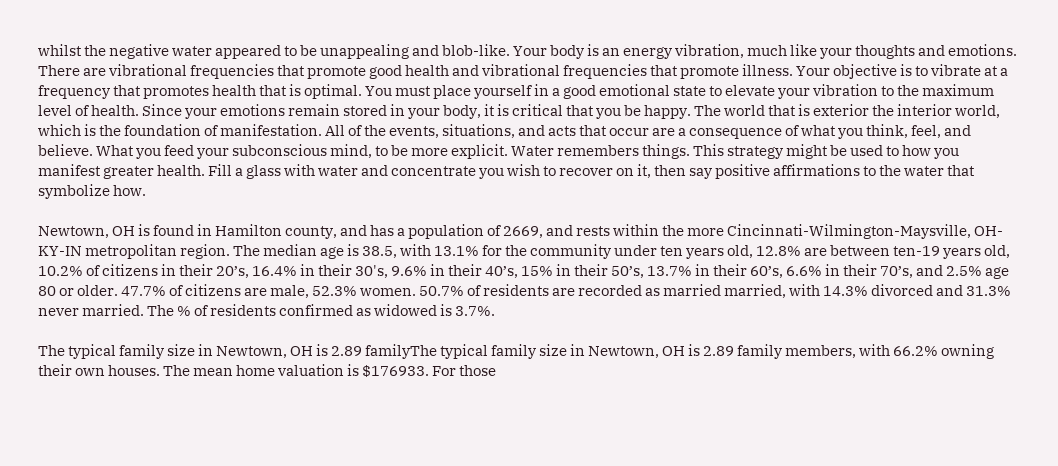whilst the negative water appeared to be unappealing and blob-like. Your body is an energy vibration, much like your thoughts and emotions. There are vibrational frequencies that promote good health and vibrational frequencies that promote illness. Your objective is to vibrate at a frequency that promotes health that is optimal. You must place yourself in a good emotional state to elevate your vibration to the maximum level of health. Since your emotions remain stored in your body, it is critical that you be happy. The world that is exterior the interior world, which is the foundation of manifestation. All of the events, situations, and acts that occur are a consequence of what you think, feel, and believe. What you feed your subconscious mind, to be more explicit. Water remembers things. This strategy might be used to how you manifest greater health. Fill a glass with water and concentrate you wish to recover on it, then say positive affirmations to the water that symbolize how.

Newtown, OH is found in Hamilton county, and has a population of 2669, and rests within the more Cincinnati-Wilmington-Maysville, OH-KY-IN metropolitan region. The median age is 38.5, with 13.1% for the community under ten years old, 12.8% are between ten-19 years old, 10.2% of citizens in their 20’s, 16.4% in their 30's, 9.6% in their 40’s, 15% in their 50’s, 13.7% in their 60’s, 6.6% in their 70’s, and 2.5% age 80 or older. 47.7% of citizens are male, 52.3% women. 50.7% of residents are recorded as married married, with 14.3% divorced and 31.3% never married. The % of residents confirmed as widowed is 3.7%.

The typical family size in Newtown, OH is 2.89 familyThe typical family size in Newtown, OH is 2.89 family members, with 66.2% owning their own houses. The mean home valuation is $176933. For those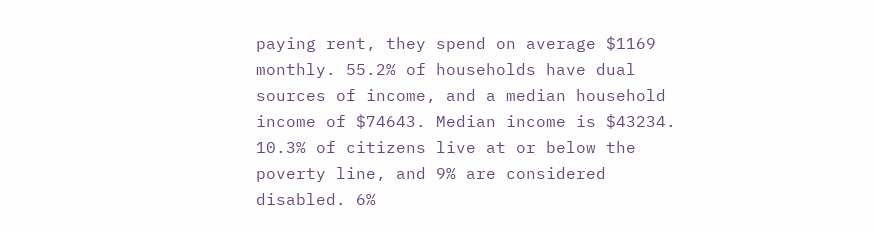paying rent, they spend on average $1169 monthly. 55.2% of households have dual sources of income, and a median household income of $74643. Median income is $43234. 10.3% of citizens live at or below the poverty line, and 9% are considered disabled. 6%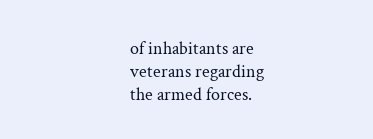of inhabitants are veterans regarding the armed forces.